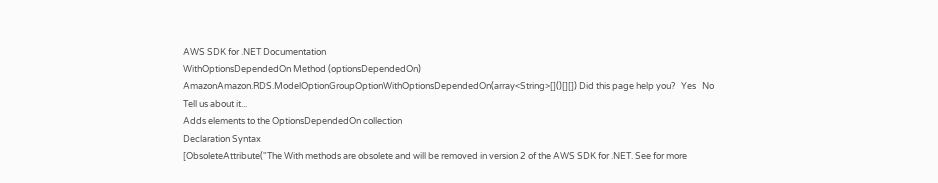AWS SDK for .NET Documentation
WithOptionsDependedOn Method (optionsDependedOn)
AmazonAmazon.RDS.ModelOptionGroupOptionWithOptionsDependedOn(array<String>[]()[][]) Did this page help you?   Yes   No    Tell us about it...
Adds elements to the OptionsDependedOn collection
Declaration Syntax
[ObsoleteAttribute("The With methods are obsolete and will be removed in version 2 of the AWS SDK for .NET. See for more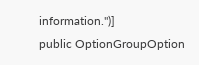information.")]
public OptionGroupOption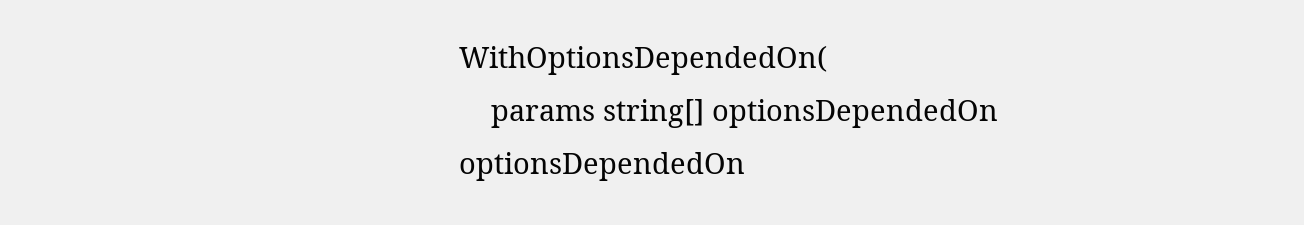WithOptionsDependedOn(
    params string[] optionsDependedOn
optionsDependedOn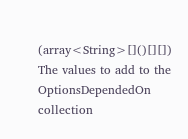(array<String>[]()[][])
The values to add to the OptionsDependedOn collection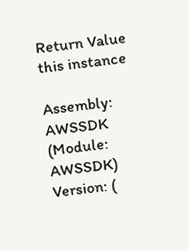Return Value
this instance

Assembly: AWSSDK (Module: AWSSDK) Version: (